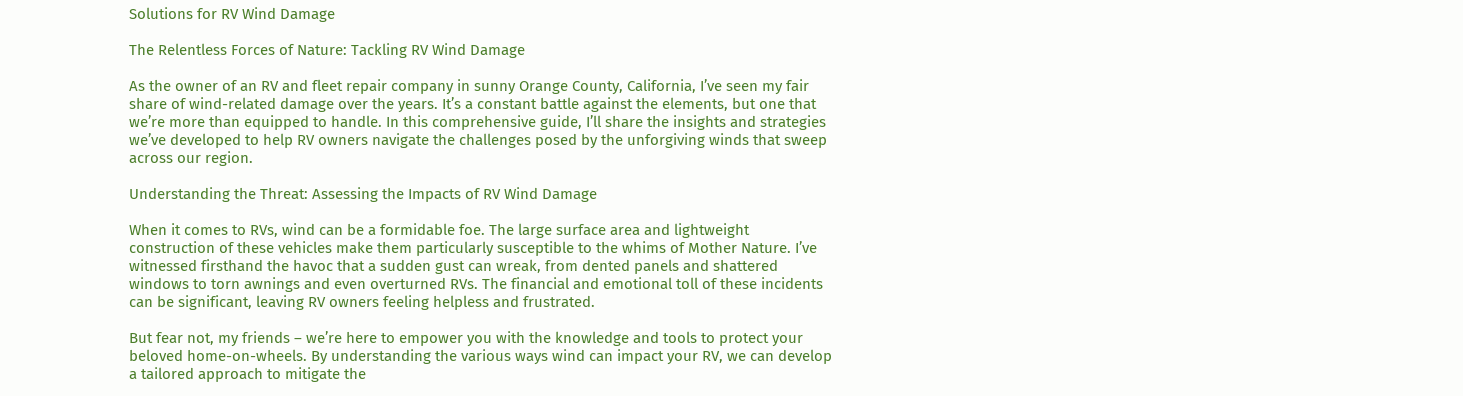Solutions for RV Wind Damage

The Relentless Forces of Nature: Tackling RV Wind Damage

As the owner of an RV and fleet repair company in sunny Orange County, California, I’ve seen my fair share of wind-related damage over the years. It’s a constant battle against the elements, but one that we’re more than equipped to handle. In this comprehensive guide, I’ll share the insights and strategies we’ve developed to help RV owners navigate the challenges posed by the unforgiving winds that sweep across our region.

Understanding the Threat: Assessing the Impacts of RV Wind Damage

When it comes to RVs, wind can be a formidable foe. The large surface area and lightweight construction of these vehicles make them particularly susceptible to the whims of Mother Nature. I’ve witnessed firsthand the havoc that a sudden gust can wreak, from dented panels and shattered windows to torn awnings and even overturned RVs. The financial and emotional toll of these incidents can be significant, leaving RV owners feeling helpless and frustrated.

But fear not, my friends – we’re here to empower you with the knowledge and tools to protect your beloved home-on-wheels. By understanding the various ways wind can impact your RV, we can develop a tailored approach to mitigate the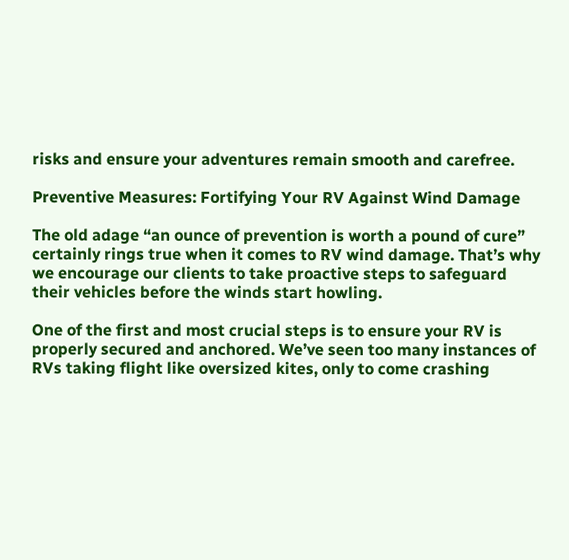risks and ensure your adventures remain smooth and carefree.

Preventive Measures: Fortifying Your RV Against Wind Damage

The old adage “an ounce of prevention is worth a pound of cure” certainly rings true when it comes to RV wind damage. That’s why we encourage our clients to take proactive steps to safeguard their vehicles before the winds start howling.

One of the first and most crucial steps is to ensure your RV is properly secured and anchored. We’ve seen too many instances of RVs taking flight like oversized kites, only to come crashing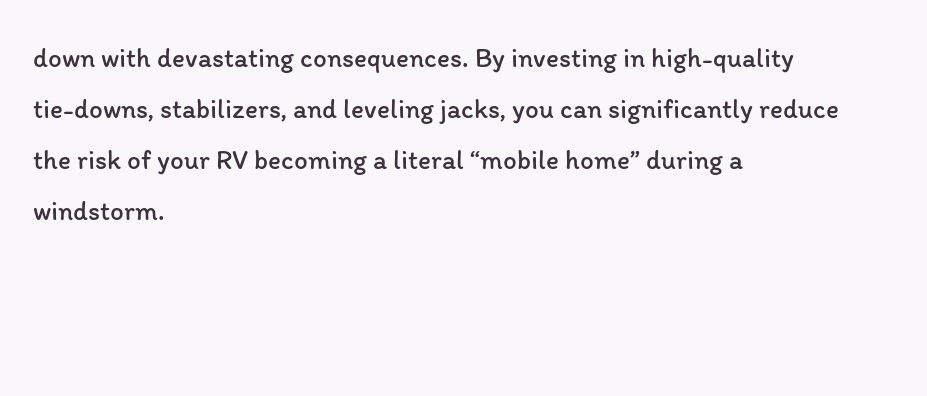down with devastating consequences. By investing in high-quality tie-downs, stabilizers, and leveling jacks, you can significantly reduce the risk of your RV becoming a literal “mobile home” during a windstorm.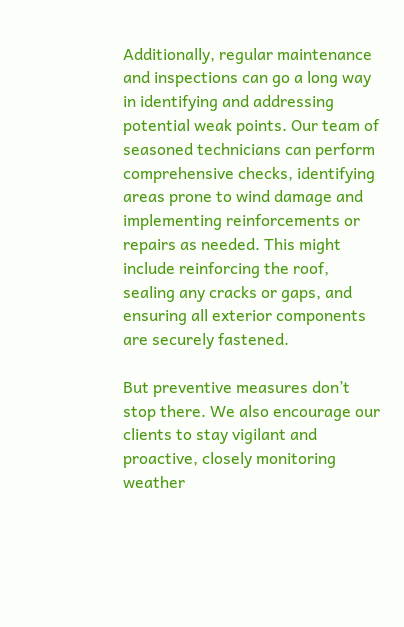Additionally, regular maintenance and inspections can go a long way in identifying and addressing potential weak points. Our team of seasoned technicians can perform comprehensive checks, identifying areas prone to wind damage and implementing reinforcements or repairs as needed. This might include reinforcing the roof, sealing any cracks or gaps, and ensuring all exterior components are securely fastened.

But preventive measures don’t stop there. We also encourage our clients to stay vigilant and proactive, closely monitoring weather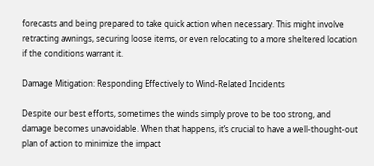forecasts and being prepared to take quick action when necessary. This might involve retracting awnings, securing loose items, or even relocating to a more sheltered location if the conditions warrant it.

Damage Mitigation: Responding Effectively to Wind-Related Incidents

Despite our best efforts, sometimes the winds simply prove to be too strong, and damage becomes unavoidable. When that happens, it’s crucial to have a well-thought-out plan of action to minimize the impact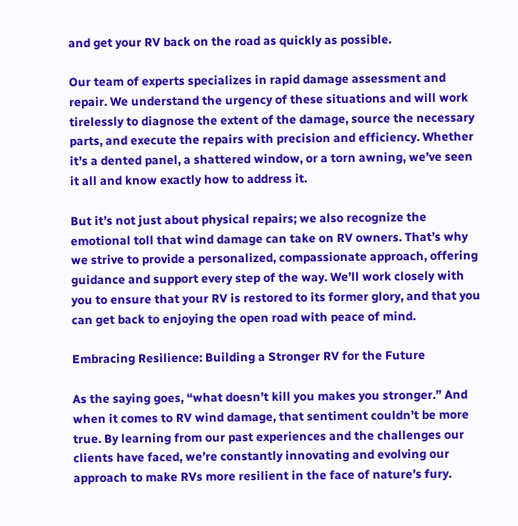and get your RV back on the road as quickly as possible.

Our team of experts specializes in rapid damage assessment and repair. We understand the urgency of these situations and will work tirelessly to diagnose the extent of the damage, source the necessary parts, and execute the repairs with precision and efficiency. Whether it’s a dented panel, a shattered window, or a torn awning, we’ve seen it all and know exactly how to address it.

But it’s not just about physical repairs; we also recognize the emotional toll that wind damage can take on RV owners. That’s why we strive to provide a personalized, compassionate approach, offering guidance and support every step of the way. We’ll work closely with you to ensure that your RV is restored to its former glory, and that you can get back to enjoying the open road with peace of mind.

Embracing Resilience: Building a Stronger RV for the Future

As the saying goes, “what doesn’t kill you makes you stronger.” And when it comes to RV wind damage, that sentiment couldn’t be more true. By learning from our past experiences and the challenges our clients have faced, we’re constantly innovating and evolving our approach to make RVs more resilient in the face of nature’s fury.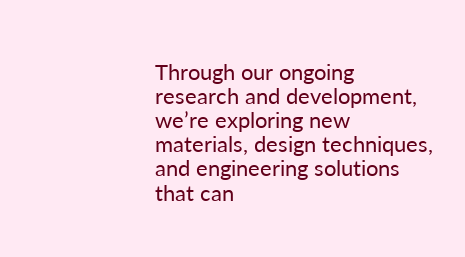Through our ongoing research and development, we’re exploring new materials, design techniques, and engineering solutions that can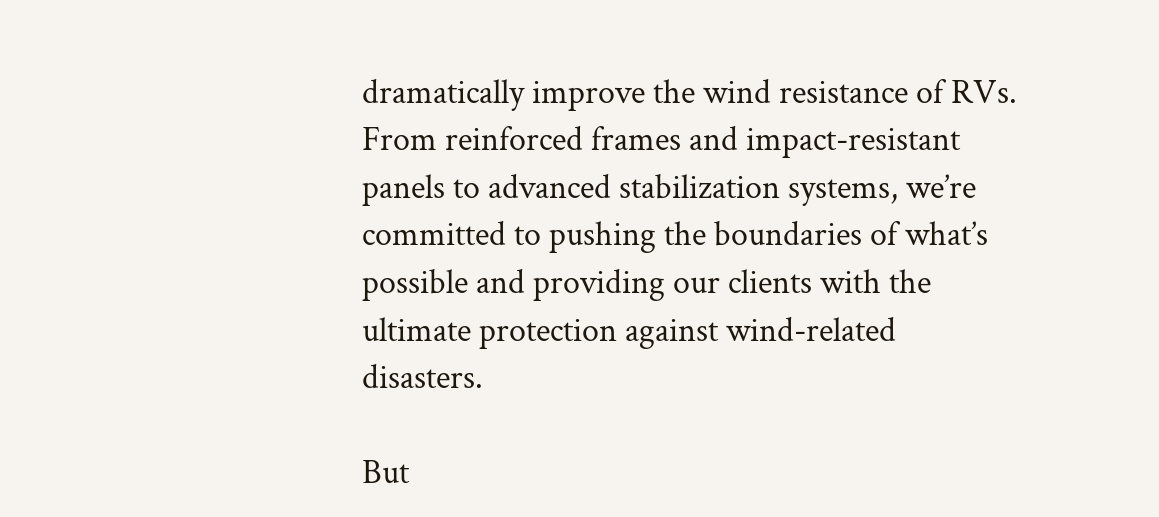dramatically improve the wind resistance of RVs. From reinforced frames and impact-resistant panels to advanced stabilization systems, we’re committed to pushing the boundaries of what’s possible and providing our clients with the ultimate protection against wind-related disasters.

But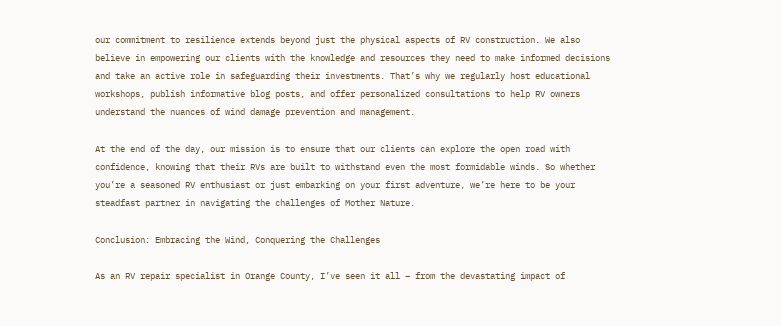our commitment to resilience extends beyond just the physical aspects of RV construction. We also believe in empowering our clients with the knowledge and resources they need to make informed decisions and take an active role in safeguarding their investments. That’s why we regularly host educational workshops, publish informative blog posts, and offer personalized consultations to help RV owners understand the nuances of wind damage prevention and management.

At the end of the day, our mission is to ensure that our clients can explore the open road with confidence, knowing that their RVs are built to withstand even the most formidable winds. So whether you’re a seasoned RV enthusiast or just embarking on your first adventure, we’re here to be your steadfast partner in navigating the challenges of Mother Nature.

Conclusion: Embracing the Wind, Conquering the Challenges

As an RV repair specialist in Orange County, I’ve seen it all – from the devastating impact of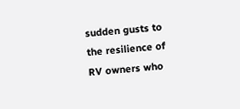sudden gusts to the resilience of RV owners who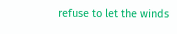refuse to let the winds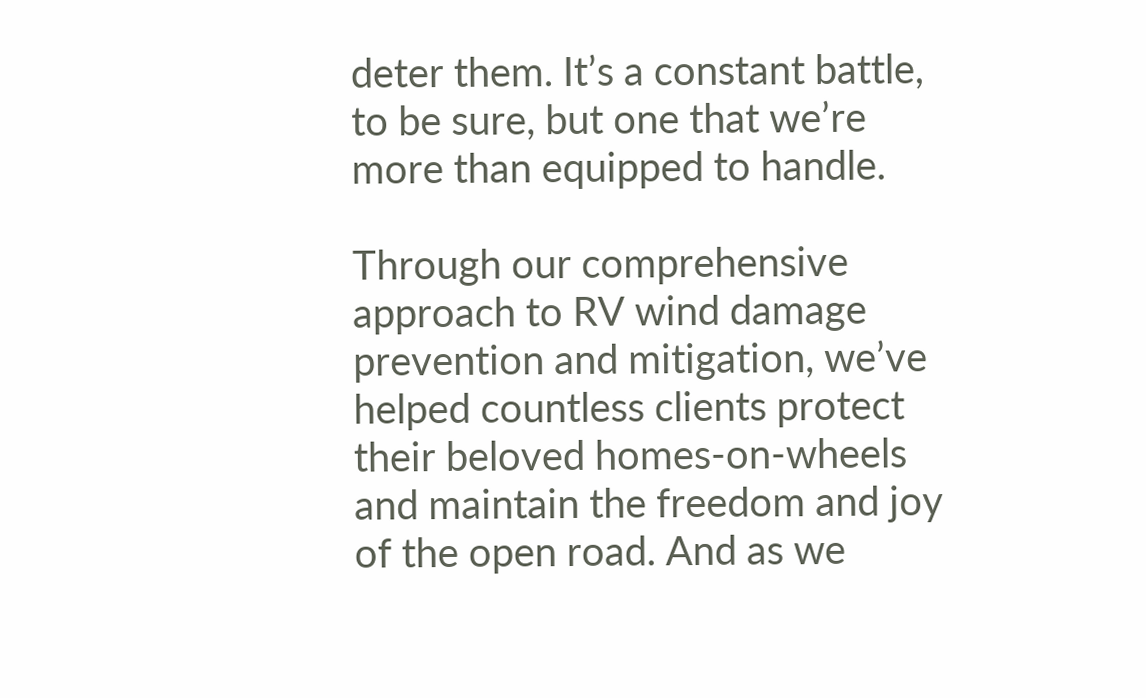deter them. It’s a constant battle, to be sure, but one that we’re more than equipped to handle.

Through our comprehensive approach to RV wind damage prevention and mitigation, we’ve helped countless clients protect their beloved homes-on-wheels and maintain the freedom and joy of the open road. And as we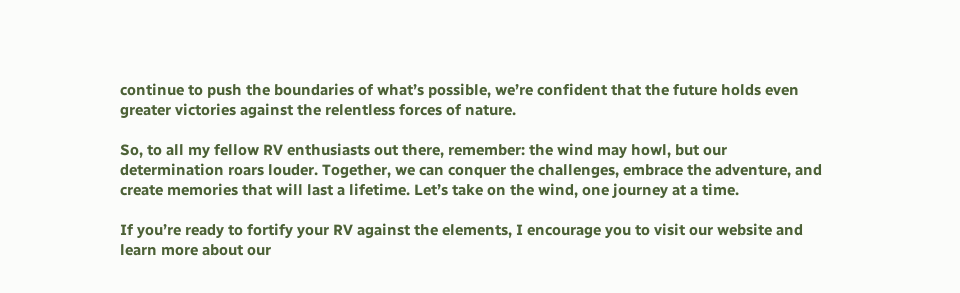continue to push the boundaries of what’s possible, we’re confident that the future holds even greater victories against the relentless forces of nature.

So, to all my fellow RV enthusiasts out there, remember: the wind may howl, but our determination roars louder. Together, we can conquer the challenges, embrace the adventure, and create memories that will last a lifetime. Let’s take on the wind, one journey at a time.

If you’re ready to fortify your RV against the elements, I encourage you to visit our website and learn more about our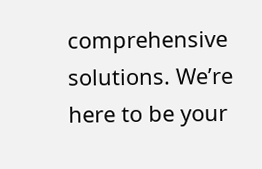comprehensive solutions. We’re here to be your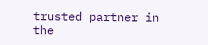trusted partner in the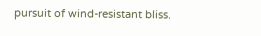pursuit of wind-resistant bliss.